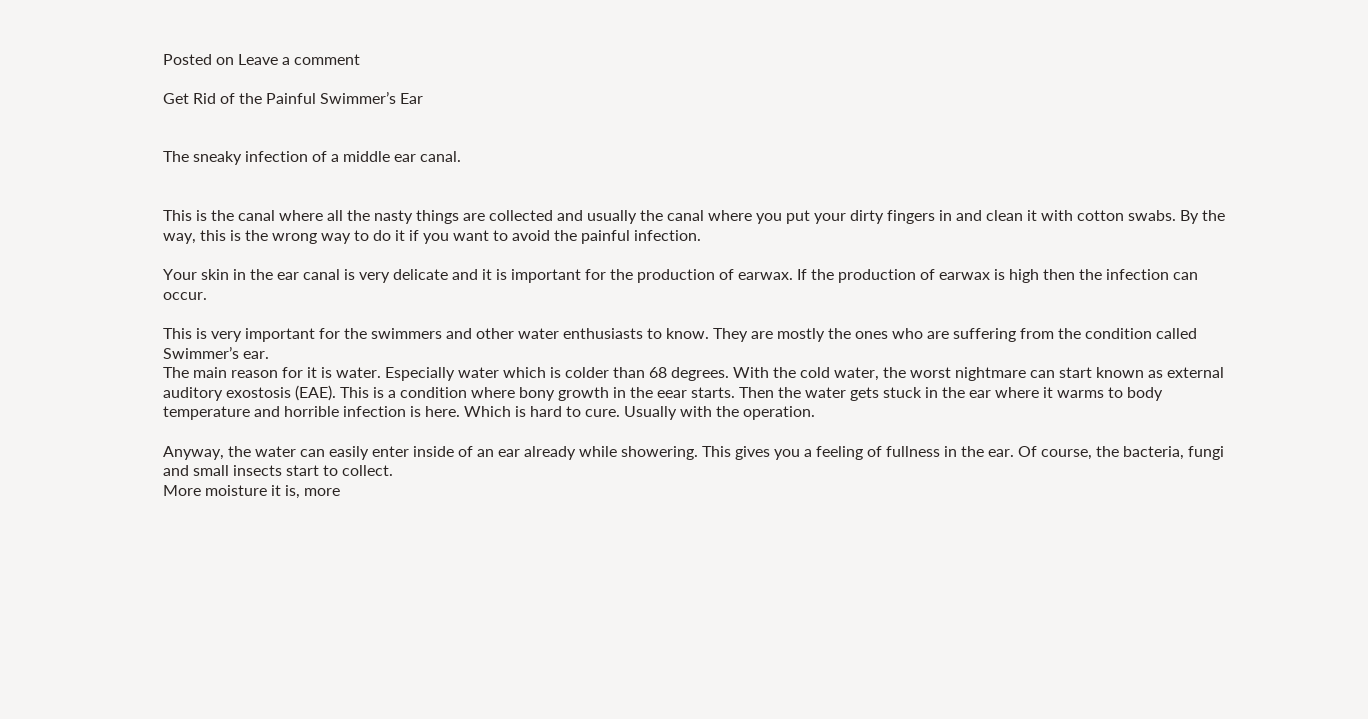Posted on Leave a comment

Get Rid of the Painful Swimmer’s Ear


The sneaky infection of a middle ear canal.


This is the canal where all the nasty things are collected and usually the canal where you put your dirty fingers in and clean it with cotton swabs. By the way, this is the wrong way to do it if you want to avoid the painful infection.

Your skin in the ear canal is very delicate and it is important for the production of earwax. If the production of earwax is high then the infection can occur.

This is very important for the swimmers and other water enthusiasts to know. They are mostly the ones who are suffering from the condition called Swimmer’s ear.
The main reason for it is water. Especially water which is colder than 68 degrees. With the cold water, the worst nightmare can start known as external auditory exostosis (EAE). This is a condition where bony growth in the eear starts. Then the water gets stuck in the ear where it warms to body temperature and horrible infection is here. Which is hard to cure. Usually with the operation.

Anyway, the water can easily enter inside of an ear already while showering. This gives you a feeling of fullness in the ear. Of course, the bacteria, fungi and small insects start to collect.
More moisture it is, more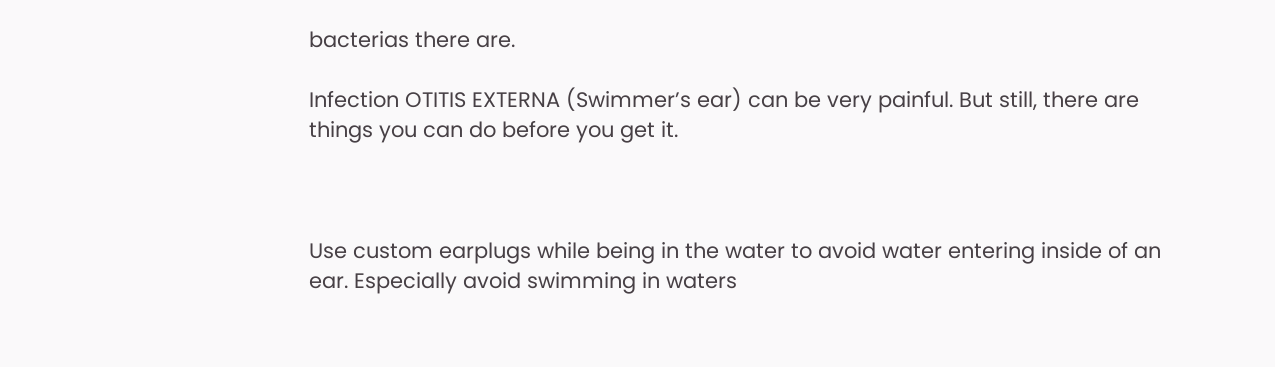bacterias there are.

Infection OTITIS EXTERNA (Swimmer’s ear) can be very painful. But still, there are things you can do before you get it.



Use custom earplugs while being in the water to avoid water entering inside of an ear. Especially avoid swimming in waters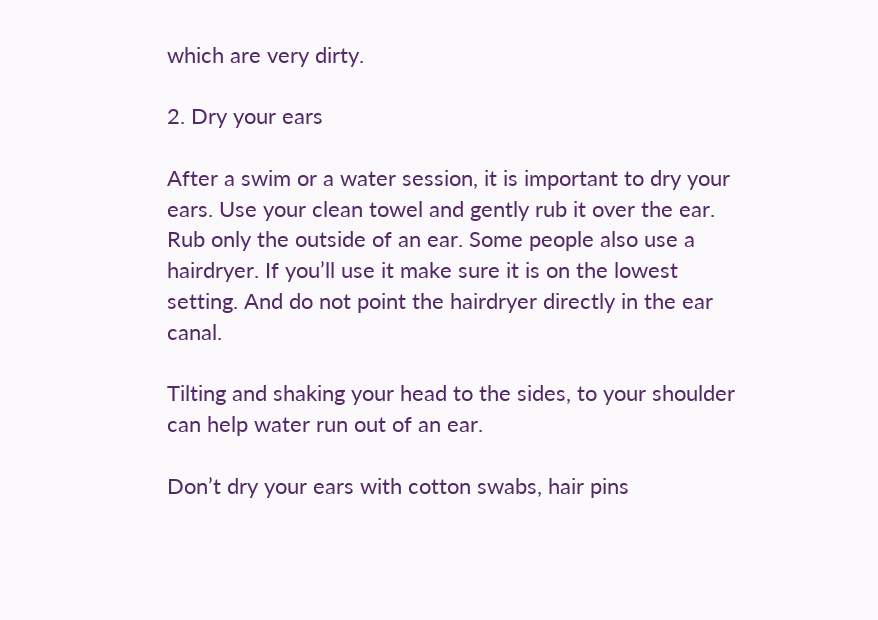which are very dirty.

2. Dry your ears

After a swim or a water session, it is important to dry your ears. Use your clean towel and gently rub it over the ear. Rub only the outside of an ear. Some people also use a hairdryer. If you’ll use it make sure it is on the lowest setting. And do not point the hairdryer directly in the ear canal.

Tilting and shaking your head to the sides, to your shoulder can help water run out of an ear.

Don’t dry your ears with cotton swabs, hair pins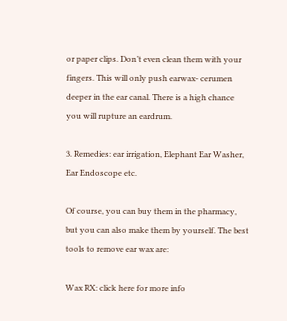or paper clips. Don’t even clean them with your fingers. This will only push earwax- cerumen deeper in the ear canal. There is a high chance you will rupture an eardrum.

3. Remedies: ear irrigation, Elephant Ear Washer, Ear Endoscope etc.

Of course, you can buy them in the pharmacy, but you can also make them by yourself. The best tools to remove ear wax are:

Wax RX: click here for more info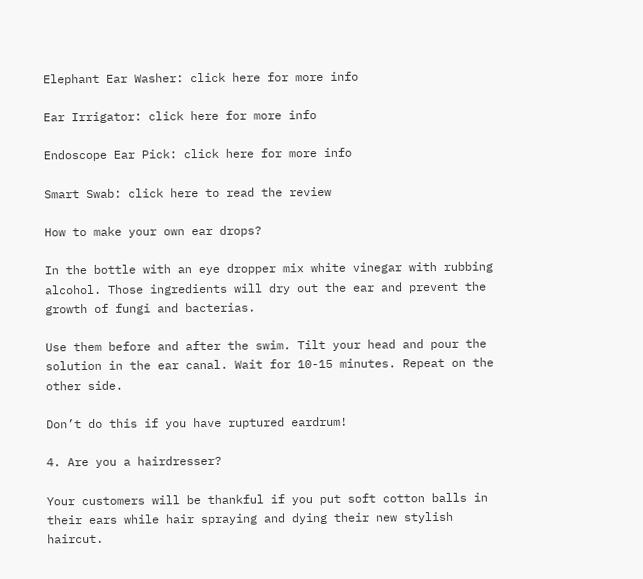Elephant Ear Washer: click here for more info

Ear Irrigator: click here for more info

Endoscope Ear Pick: click here for more info

Smart Swab: click here to read the review

How to make your own ear drops?

In the bottle with an eye dropper mix white vinegar with rubbing alcohol. Those ingredients will dry out the ear and prevent the growth of fungi and bacterias.

Use them before and after the swim. Tilt your head and pour the solution in the ear canal. Wait for 10-15 minutes. Repeat on the other side.

Don’t do this if you have ruptured eardrum!

4. Are you a hairdresser?

Your customers will be thankful if you put soft cotton balls in their ears while hair spraying and dying their new stylish haircut.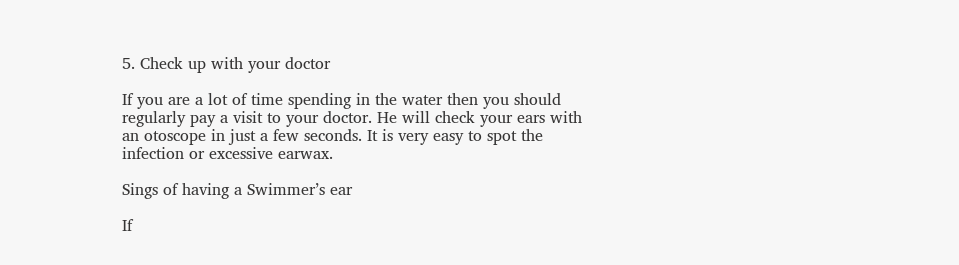5. Check up with your doctor

If you are a lot of time spending in the water then you should regularly pay a visit to your doctor. He will check your ears with an otoscope in just a few seconds. It is very easy to spot the infection or excessive earwax.

Sings of having a Swimmer’s ear

If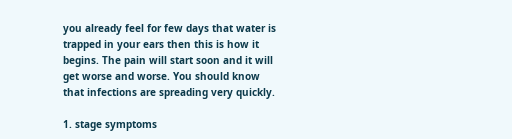you already feel for few days that water is trapped in your ears then this is how it begins. The pain will start soon and it will get worse and worse. You should know that infections are spreading very quickly.

1. stage symptoms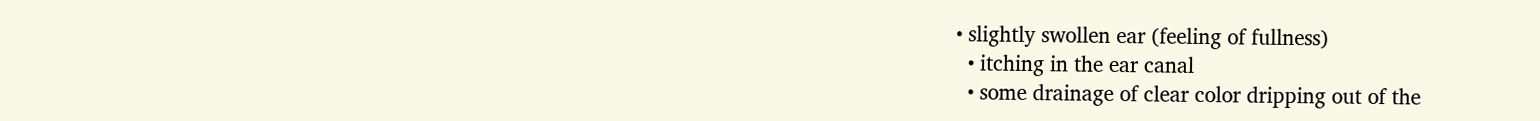• slightly swollen ear (feeling of fullness)
  • itching in the ear canal
  • some drainage of clear color dripping out of the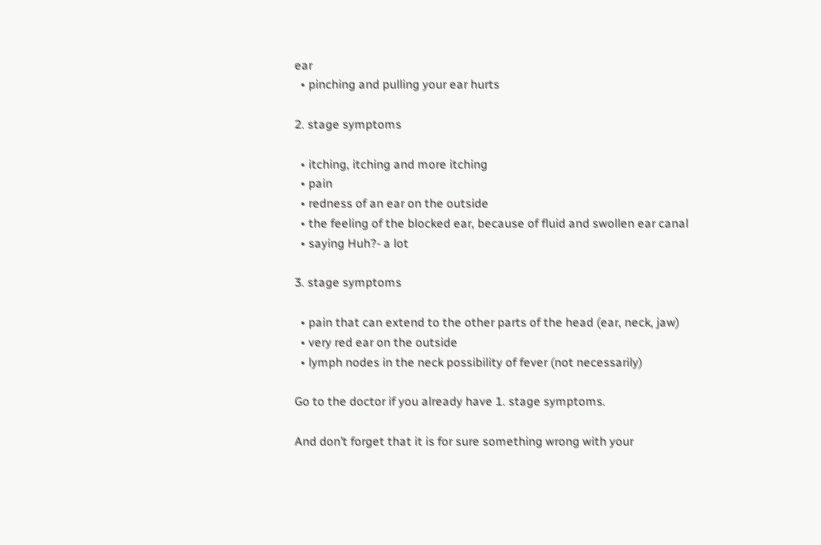ear
  • pinching and pulling your ear hurts

2. stage symptoms

  • itching, itching and more itching
  • pain
  • redness of an ear on the outside
  • the feeling of the blocked ear, because of fluid and swollen ear canal
  • saying Huh?- a lot

3. stage symptoms

  • pain that can extend to the other parts of the head (ear, neck, jaw)
  • very red ear on the outside
  • lymph nodes in the neck possibility of fever (not necessarily)

Go to the doctor if you already have 1. stage symptoms.

And don’t forget that it is for sure something wrong with your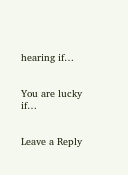hearing if…


You are lucky if…


Leave a Reply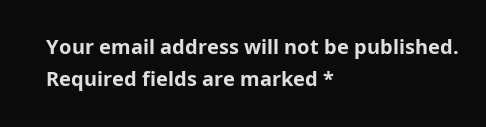Your email address will not be published. Required fields are marked *